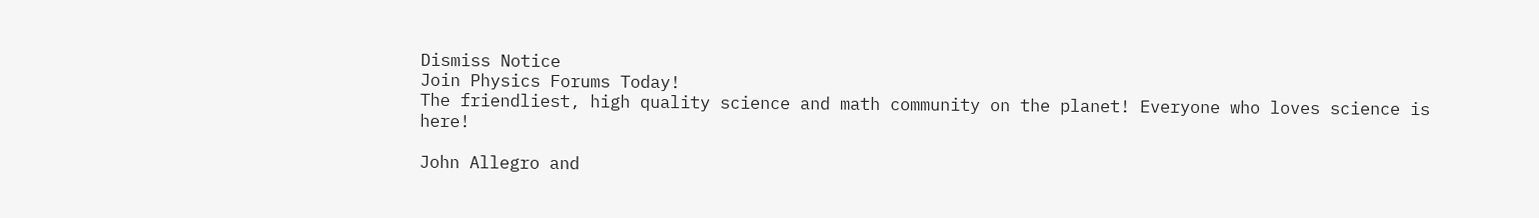Dismiss Notice
Join Physics Forums Today!
The friendliest, high quality science and math community on the planet! Everyone who loves science is here!

John Allegro and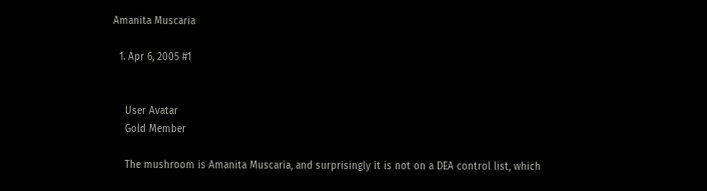Amanita Muscaria

  1. Apr 6, 2005 #1


    User Avatar
    Gold Member

    The mushroom is Amanita Muscaria, and surprisingly it is not on a DEA control list, which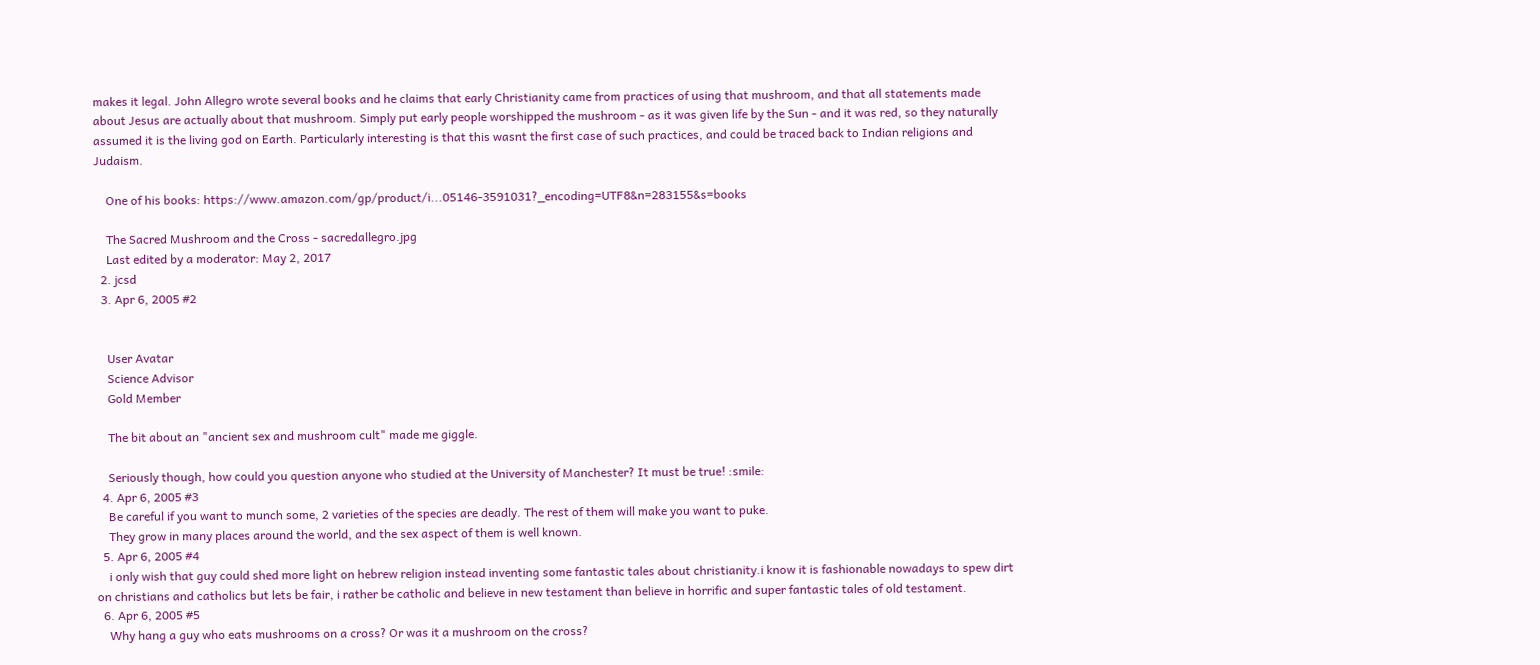makes it legal. John Allegro wrote several books and he claims that early Christianity came from practices of using that mushroom, and that all statements made about Jesus are actually about that mushroom. Simply put early people worshipped the mushroom - as it was given life by the Sun - and it was red, so they naturally assumed it is the living god on Earth. Particularly interesting is that this wasnt the first case of such practices, and could be traced back to Indian religions and Judaism.

    One of his books: https://www.amazon.com/gp/product/i...05146-3591031?_encoding=UTF8&n=283155&s=books

    The Sacred Mushroom and the Cross - sacredallegro.jpg
    Last edited by a moderator: May 2, 2017
  2. jcsd
  3. Apr 6, 2005 #2


    User Avatar
    Science Advisor
    Gold Member

    The bit about an "ancient sex and mushroom cult" made me giggle.

    Seriously though, how could you question anyone who studied at the University of Manchester? It must be true! :smile:
  4. Apr 6, 2005 #3
    Be careful if you want to munch some, 2 varieties of the species are deadly. The rest of them will make you want to puke.
    They grow in many places around the world, and the sex aspect of them is well known.
  5. Apr 6, 2005 #4
    i only wish that guy could shed more light on hebrew religion instead inventing some fantastic tales about christianity.i know it is fashionable nowadays to spew dirt on christians and catholics but lets be fair, i rather be catholic and believe in new testament than believe in horrific and super fantastic tales of old testament.
  6. Apr 6, 2005 #5
    Why hang a guy who eats mushrooms on a cross? Or was it a mushroom on the cross?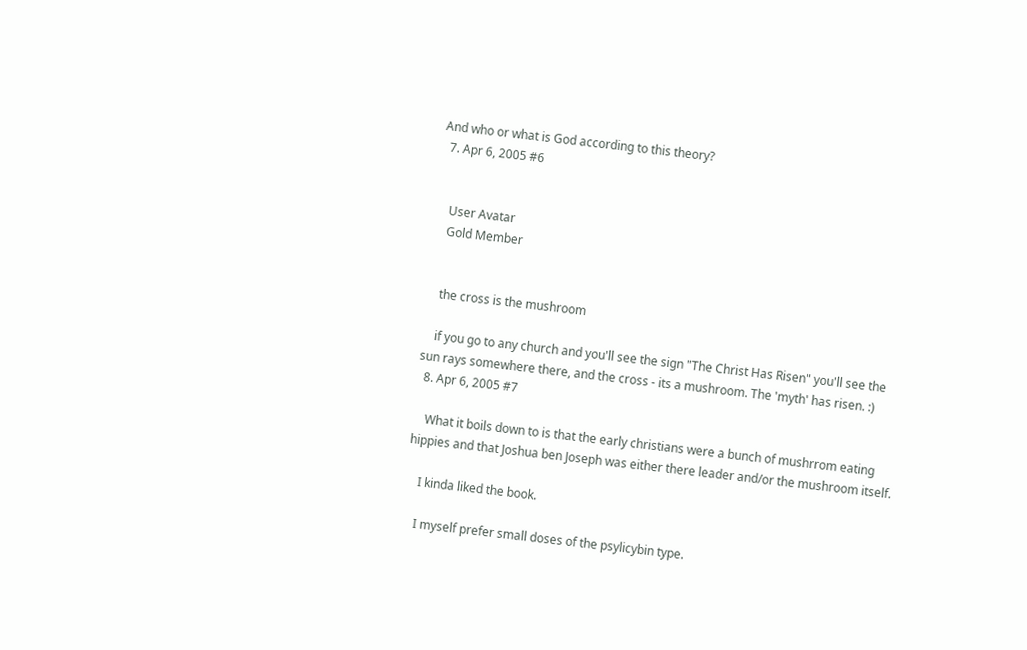And who or what is God according to this theory?
  7. Apr 6, 2005 #6


    User Avatar
    Gold Member


    the cross is the mushroom

    if you go to any church and you'll see the sign "The Christ Has Risen" you'll see the sun rays somewhere there, and the cross - its a mushroom. The 'myth' has risen. :)
  8. Apr 6, 2005 #7

    What it boils down to is that the early christians were a bunch of mushrrom eating hippies and that Joshua ben Joseph was either there leader and/or the mushroom itself.

    I kinda liked the book.

    I myself prefer small doses of the psylicybin type.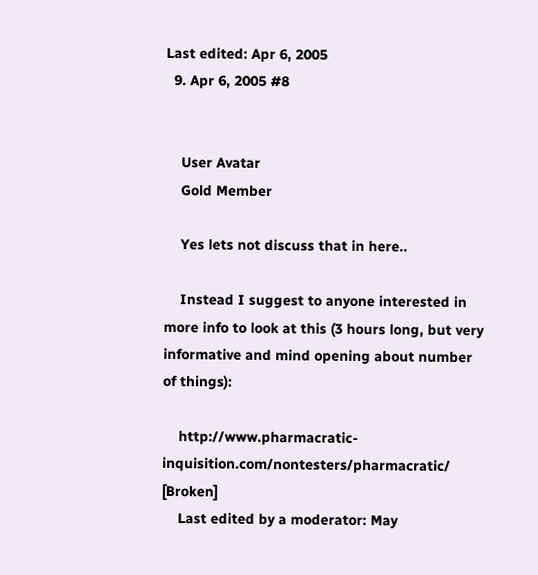Last edited: Apr 6, 2005
  9. Apr 6, 2005 #8


    User Avatar
    Gold Member

    Yes lets not discuss that in here..

    Instead I suggest to anyone interested in more info to look at this (3 hours long, but very informative and mind opening about number of things):

    http://www.pharmacratic-inquisition.com/nontesters/pharmacratic/ [Broken]
    Last edited by a moderator: May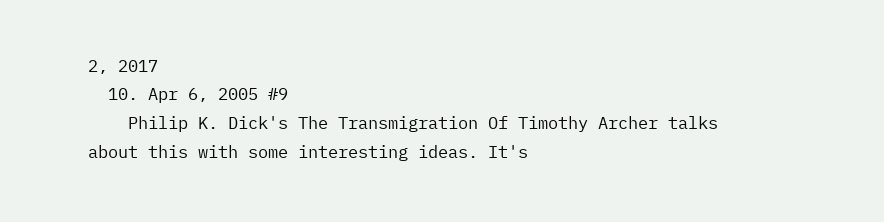2, 2017
  10. Apr 6, 2005 #9
    Philip K. Dick's The Transmigration Of Timothy Archer talks about this with some interesting ideas. It's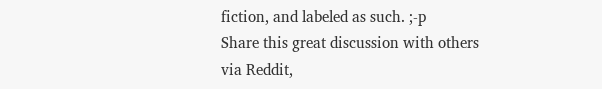fiction, and labeled as such. ;-p
Share this great discussion with others via Reddit,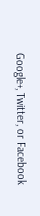Google+, Twitter, or Facebook